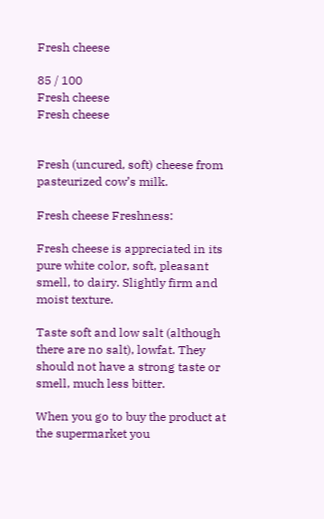Fresh cheese

85 / 100
Fresh cheese
Fresh cheese


Fresh (uncured, soft) cheese from pasteurized cow’s milk.

Fresh cheese Freshness:

Fresh cheese is appreciated in its pure white color, soft, pleasant smell, to dairy. Slightly firm and moist texture.

Taste soft and low salt (although there are no salt), lowfat. They should not have a strong taste or smell, much less bitter.

When you go to buy the product at the supermarket you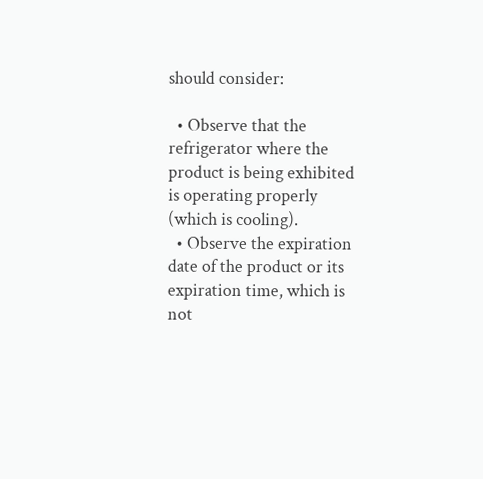should consider:

  • Observe that the refrigerator where the product is being exhibited is operating properly (which is cooling).
  • Observe the expiration date of the product or its expiration time, which is not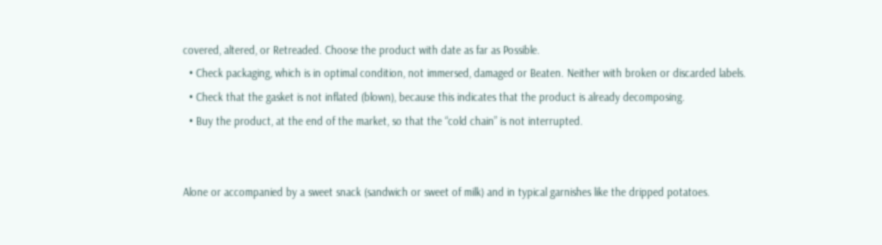covered, altered, or Retreaded. Choose the product with date as far as Possible.
  • Check packaging, which is in optimal condition, not immersed, damaged or Beaten. Neither with broken or discarded labels.
  • Check that the gasket is not inflated (blown), because this indicates that the product is already decomposing.
  • Buy the product, at the end of the market, so that the “cold chain” is not interrupted.


Alone or accompanied by a sweet snack (sandwich or sweet of milk) and in typical garnishes like the dripped potatoes.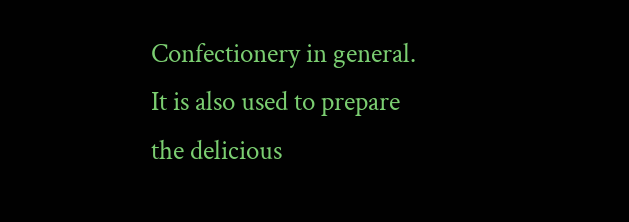Confectionery in general. It is also used to prepare the delicious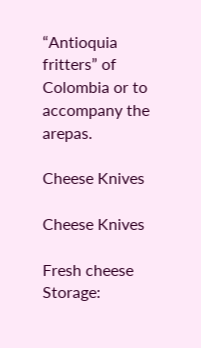“Antioquia fritters” of Colombia or to accompany the arepas.

Cheese Knives

Cheese Knives

Fresh cheese Storage: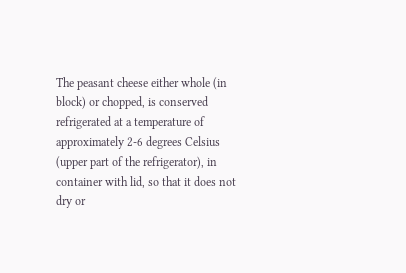The peasant cheese either whole (in block) or chopped, is conserved refrigerated at a temperature of approximately 2-6 degrees Celsius (upper part of the refrigerator), in container with lid, so that it does not dry or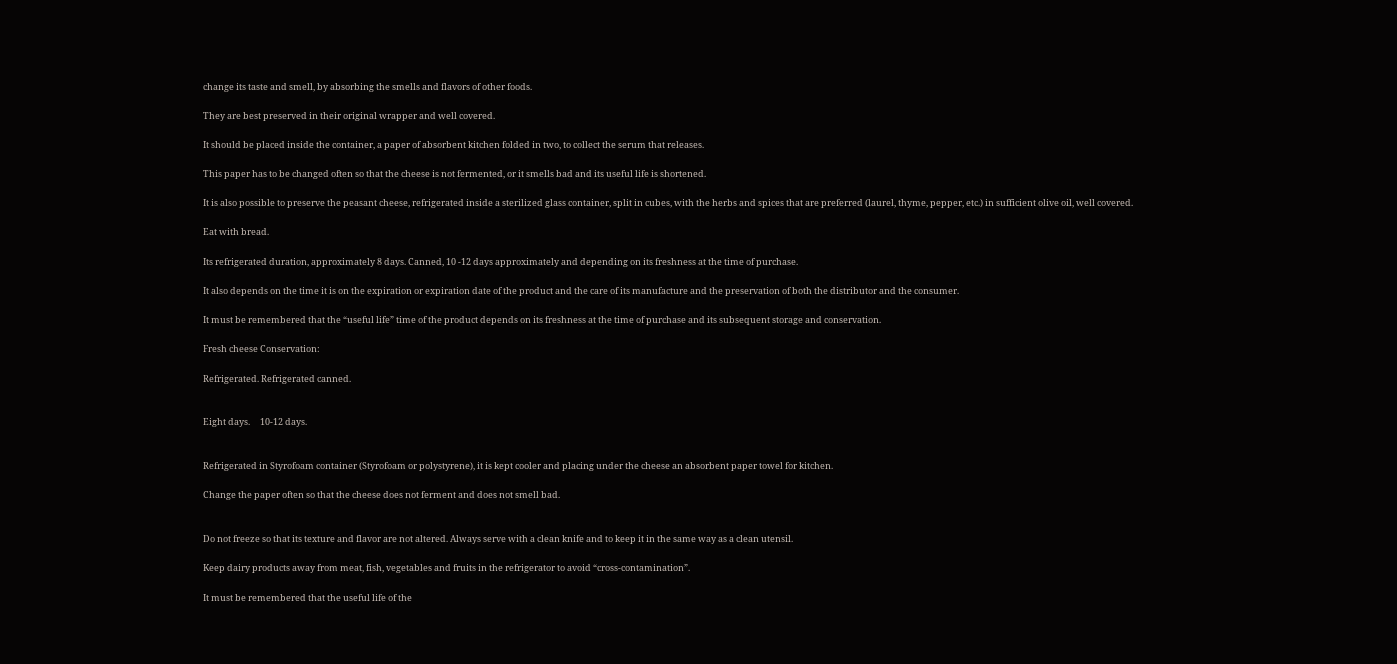change its taste and smell, by absorbing the smells and flavors of other foods.

They are best preserved in their original wrapper and well covered.

It should be placed inside the container, a paper of absorbent kitchen folded in two, to collect the serum that releases.

This paper has to be changed often so that the cheese is not fermented, or it smells bad and its useful life is shortened.

It is also possible to preserve the peasant cheese, refrigerated inside a sterilized glass container, split in cubes, with the herbs and spices that are preferred (laurel, thyme, pepper, etc.) in sufficient olive oil, well covered.

Eat with bread.

Its refrigerated duration, approximately 8 days. Canned, 10 -12 days approximately and depending on its freshness at the time of purchase.

It also depends on the time it is on the expiration or expiration date of the product and the care of its manufacture and the preservation of both the distributor and the consumer.

It must be remembered that the “useful life” time of the product depends on its freshness at the time of purchase and its subsequent storage and conservation.

Fresh cheese Conservation:

Refrigerated. Refrigerated canned.


Eight days.     10-12 days.


Refrigerated in Styrofoam container (Styrofoam or polystyrene), it is kept cooler and placing under the cheese an absorbent paper towel for kitchen.

Change the paper often so that the cheese does not ferment and does not smell bad.


Do not freeze so that its texture and flavor are not altered. Always serve with a clean knife and to keep it in the same way as a clean utensil.

Keep dairy products away from meat, fish, vegetables and fruits in the refrigerator to avoid “cross-contamination”.

It must be remembered that the useful life of the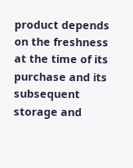product depends on the freshness at the time of its purchase and its subsequent storage and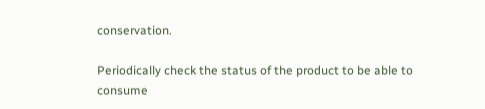conservation.

Periodically check the status of the product to be able to consume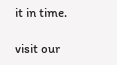it in time.

visit our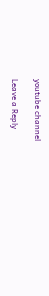youtube channel

Leave a Reply